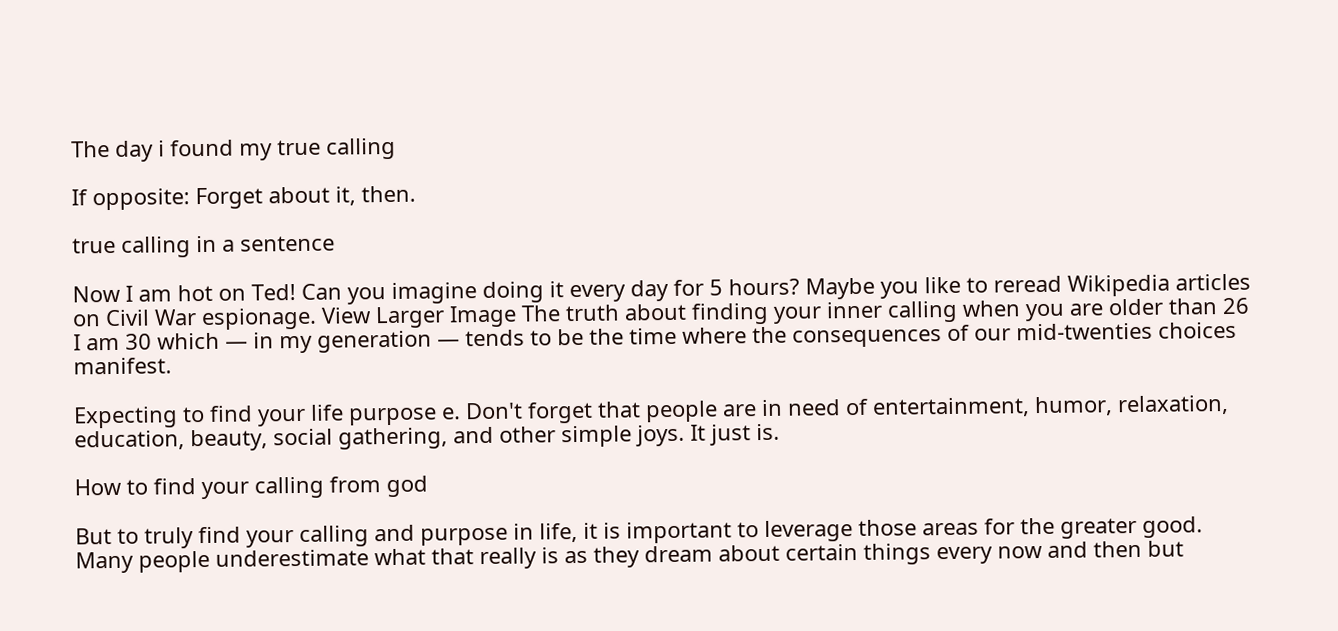The day i found my true calling

If opposite: Forget about it, then.

true calling in a sentence

Now I am hot on Ted! Can you imagine doing it every day for 5 hours? Maybe you like to reread Wikipedia articles on Civil War espionage. View Larger Image The truth about finding your inner calling when you are older than 26 I am 30 which — in my generation — tends to be the time where the consequences of our mid-twenties choices manifest.

Expecting to find your life purpose e. Don't forget that people are in need of entertainment, humor, relaxation, education, beauty, social gathering, and other simple joys. It just is.

How to find your calling from god

But to truly find your calling and purpose in life, it is important to leverage those areas for the greater good. Many people underestimate what that really is as they dream about certain things every now and then but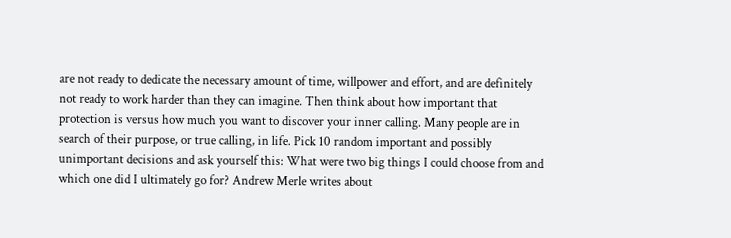are not ready to dedicate the necessary amount of time, willpower and effort, and are definitely not ready to work harder than they can imagine. Then think about how important that protection is versus how much you want to discover your inner calling. Many people are in search of their purpose, or true calling, in life. Pick 10 random important and possibly unimportant decisions and ask yourself this: What were two big things I could choose from and which one did I ultimately go for? Andrew Merle writes about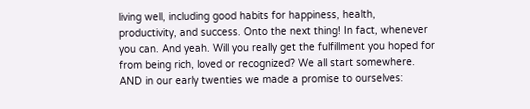living well, including good habits for happiness, health, productivity, and success. Onto the next thing! In fact, whenever you can. And yeah. Will you really get the fulfillment you hoped for from being rich, loved or recognized? We all start somewhere. AND in our early twenties we made a promise to ourselves: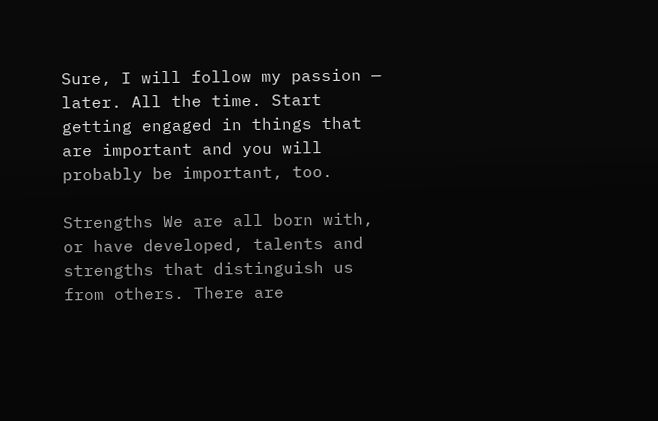Sure, I will follow my passion — later. All the time. Start getting engaged in things that are important and you will probably be important, too.

Strengths We are all born with, or have developed, talents and strengths that distinguish us from others. There are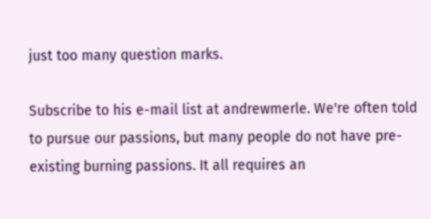just too many question marks.

Subscribe to his e-mail list at andrewmerle. We're often told to pursue our passions, but many people do not have pre-existing burning passions. It all requires an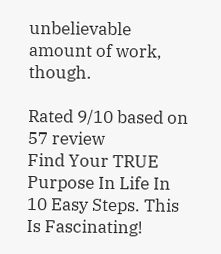unbelievable amount of work, though.

Rated 9/10 based on 57 review
Find Your TRUE Purpose In Life In 10 Easy Steps. This Is Fascinating!